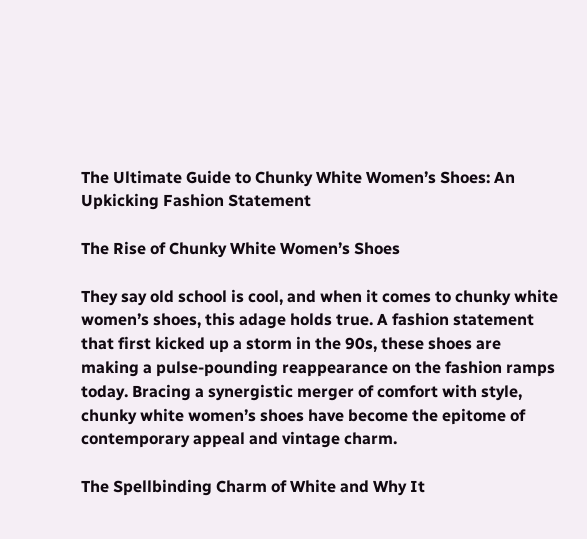The Ultimate Guide to Chunky White Women’s Shoes: An Upkicking Fashion Statement

The Rise of Chunky White Women’s Shoes

They say old school is cool, and when it comes to chunky white women’s shoes, this adage holds true. A fashion statement that first kicked up a storm in the 90s, these shoes are making a pulse-pounding reappearance on the fashion ramps today. Bracing a synergistic merger of comfort with style, chunky white women’s shoes have become the epitome of contemporary appeal and vintage charm.

The Spellbinding Charm of White and Why It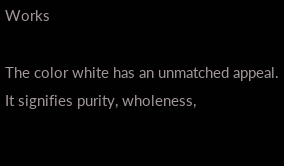Works

The color white has an unmatched appeal. It signifies purity, wholeness,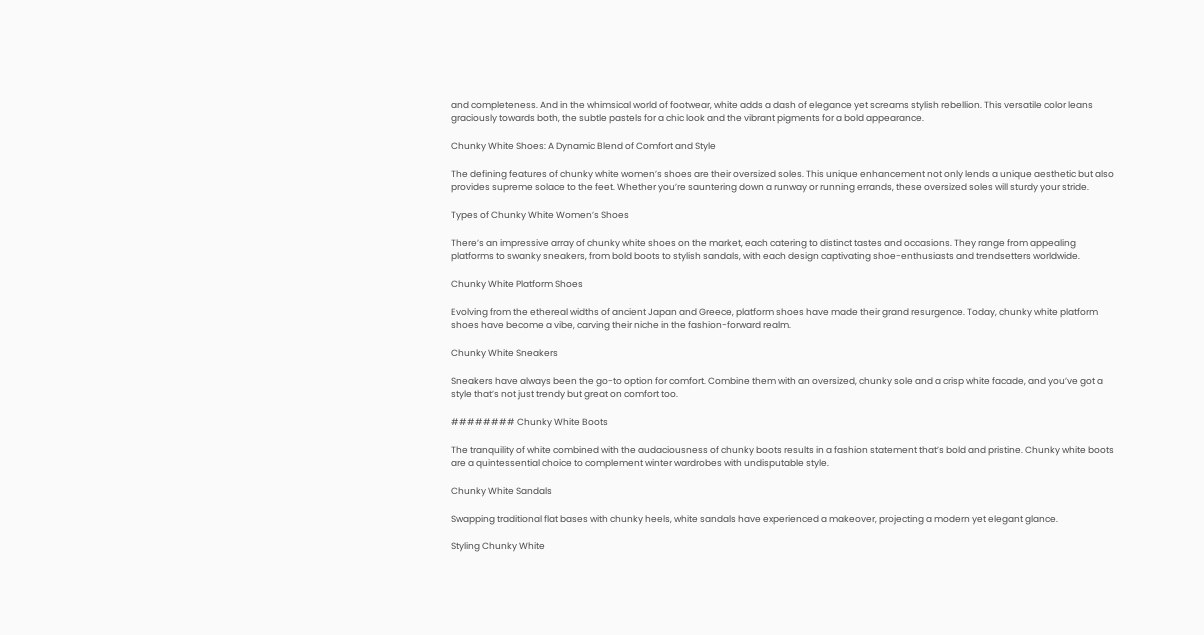and completeness. And in the whimsical world of footwear, white adds a dash of elegance yet screams stylish rebellion. This versatile color leans graciously towards both, the subtle pastels for a chic look and the vibrant pigments for a bold appearance.

Chunky White Shoes: A Dynamic Blend of Comfort and Style

The defining features of chunky white women’s shoes are their oversized soles. This unique enhancement not only lends a unique aesthetic but also provides supreme solace to the feet. Whether you’re sauntering down a runway or running errands, these oversized soles will sturdy your stride.

Types of Chunky White Women’s Shoes

There’s an impressive array of chunky white shoes on the market, each catering to distinct tastes and occasions. They range from appealing platforms to swanky sneakers, from bold boots to stylish sandals, with each design captivating shoe-enthusiasts and trendsetters worldwide.

Chunky White Platform Shoes

Evolving from the ethereal widths of ancient Japan and Greece, platform shoes have made their grand resurgence. Today, chunky white platform shoes have become a vibe, carving their niche in the fashion-forward realm.

Chunky White Sneakers

Sneakers have always been the go-to option for comfort. Combine them with an oversized, chunky sole and a crisp white facade, and you’ve got a style that’s not just trendy but great on comfort too.

######## Chunky White Boots

The tranquility of white combined with the audaciousness of chunky boots results in a fashion statement that’s bold and pristine. Chunky white boots are a quintessential choice to complement winter wardrobes with undisputable style.

Chunky White Sandals

Swapping traditional flat bases with chunky heels, white sandals have experienced a makeover, projecting a modern yet elegant glance.

Styling Chunky White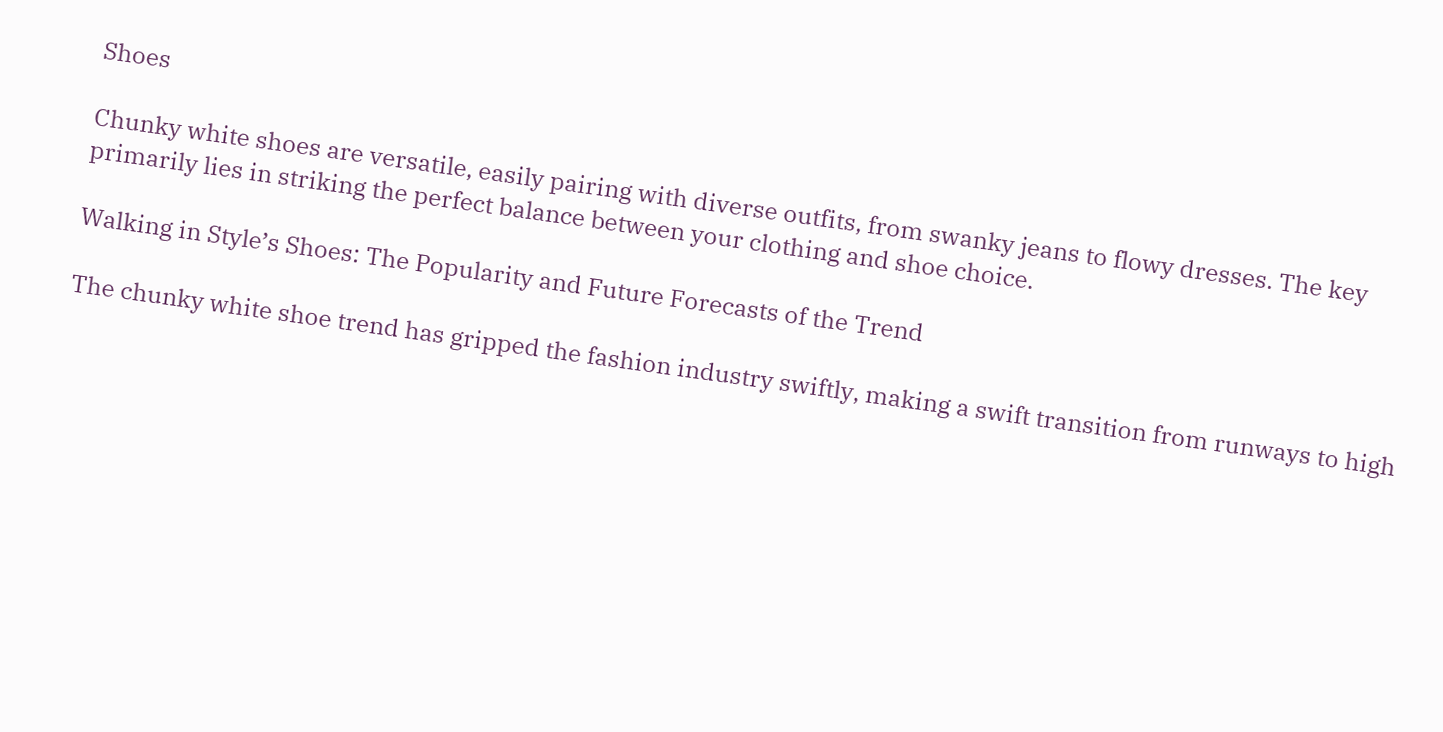Shoes

Chunky white shoes are versatile, easily pairing with diverse outfits, from swanky jeans to flowy dresses. The key primarily lies in striking the perfect balance between your clothing and shoe choice.

Walking in Style’s Shoes: The Popularity and Future Forecasts of the Trend

The chunky white shoe trend has gripped the fashion industry swiftly, making a swift transition from runways to high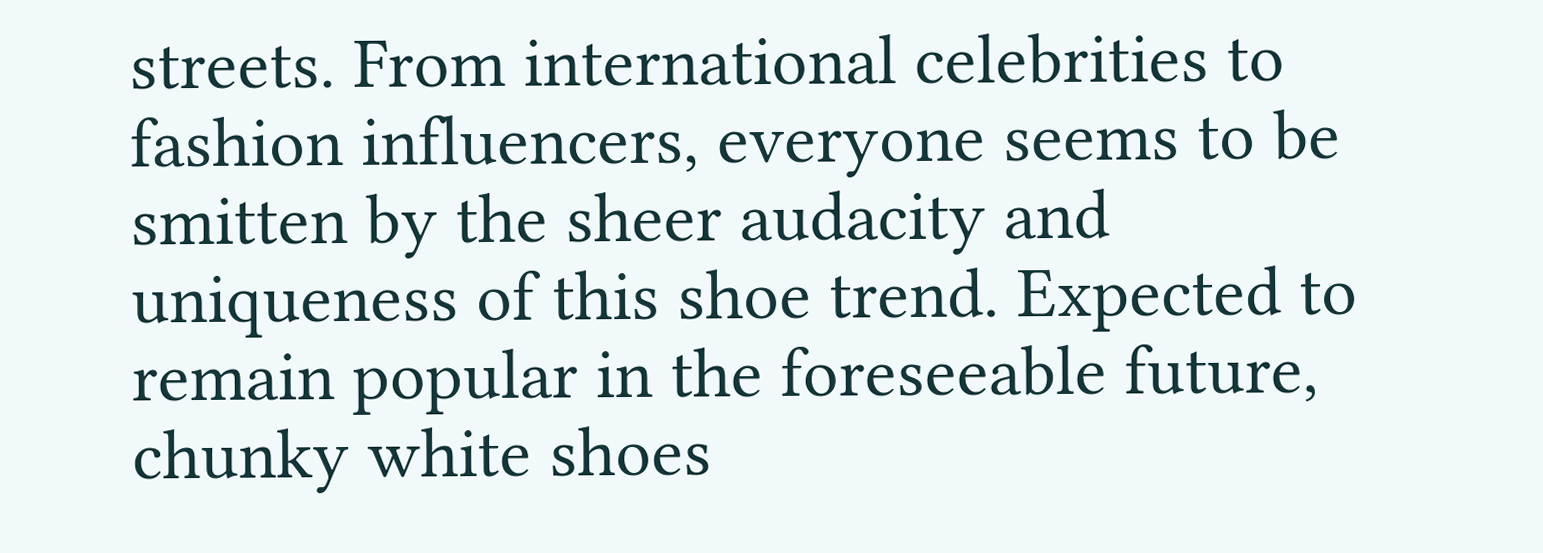streets. From international celebrities to fashion influencers, everyone seems to be smitten by the sheer audacity and uniqueness of this shoe trend. Expected to remain popular in the foreseeable future, chunky white shoes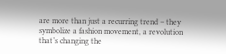are more than just a recurring trend – they symbolize a fashion movement, a revolution that’s changing the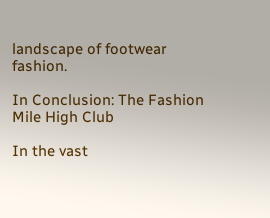landscape of footwear fashion.

In Conclusion: The Fashion Mile High Club

In the vast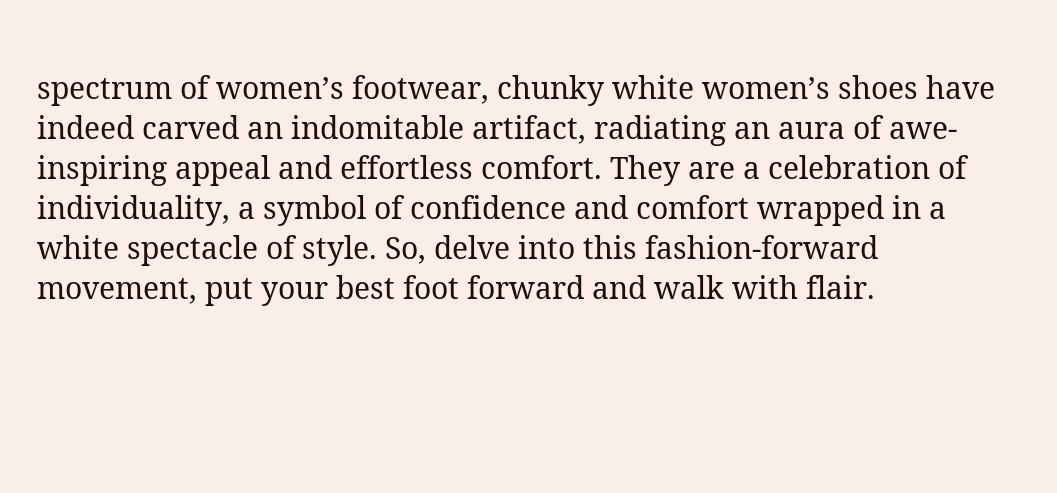spectrum of women’s footwear, chunky white women’s shoes have indeed carved an indomitable artifact, radiating an aura of awe-inspiring appeal and effortless comfort. They are a celebration of individuality, a symbol of confidence and comfort wrapped in a white spectacle of style. So, delve into this fashion-forward movement, put your best foot forward and walk with flair.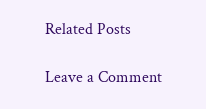Related Posts

Leave a Comment